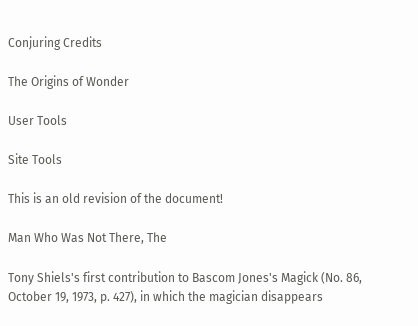Conjuring Credits

The Origins of Wonder

User Tools

Site Tools

This is an old revision of the document!

Man Who Was Not There, The

Tony Shiels's first contribution to Bascom Jones's Magick (No. 86, October 19, 1973, p. 427), in which the magician disappears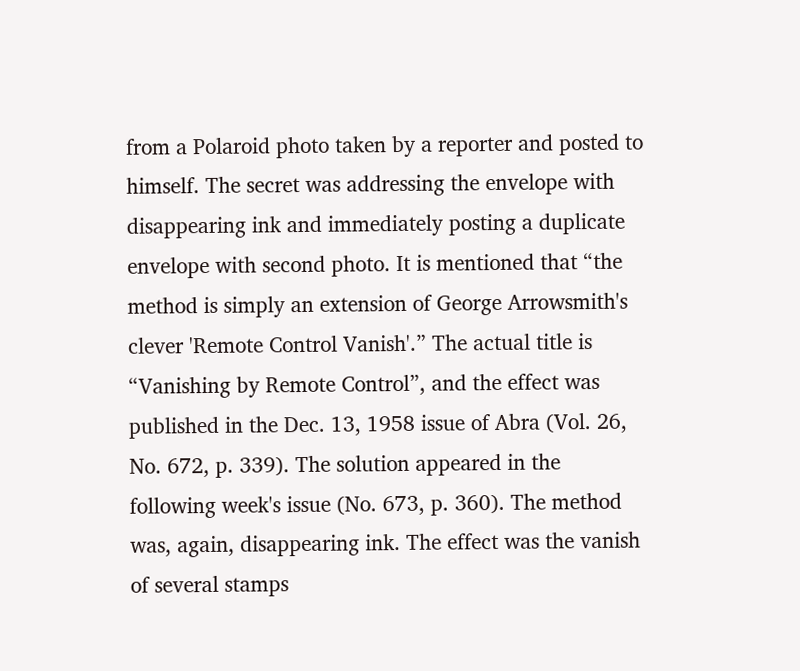from a Polaroid photo taken by a reporter and posted to himself. The secret was addressing the envelope with disappearing ink and immediately posting a duplicate envelope with second photo. It is mentioned that “the method is simply an extension of George Arrowsmith's clever 'Remote Control Vanish'.” The actual title is “Vanishing by Remote Control”, and the effect was published in the Dec. 13, 1958 issue of Abra (Vol. 26, No. 672, p. 339). The solution appeared in the following week's issue (No. 673, p. 360). The method was, again, disappearing ink. The effect was the vanish of several stamps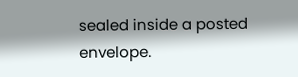sealed inside a posted envelope.